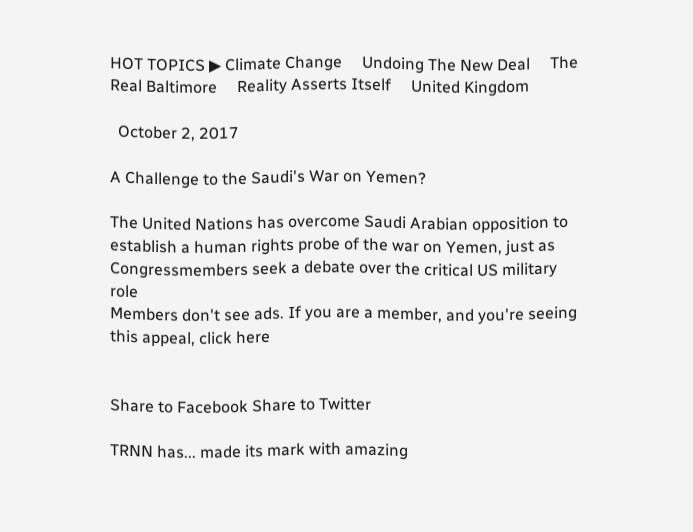HOT TOPICS ▶ Climate Change     Undoing The New Deal     The Real Baltimore     Reality Asserts Itself     United Kingdom

  October 2, 2017

A Challenge to the Saudi's War on Yemen?

The United Nations has overcome Saudi Arabian opposition to establish a human rights probe of the war on Yemen, just as Congressmembers seek a debate over the critical US military role
Members don't see ads. If you are a member, and you're seeing this appeal, click here


Share to Facebook Share to Twitter

TRNN has... made its mark with amazing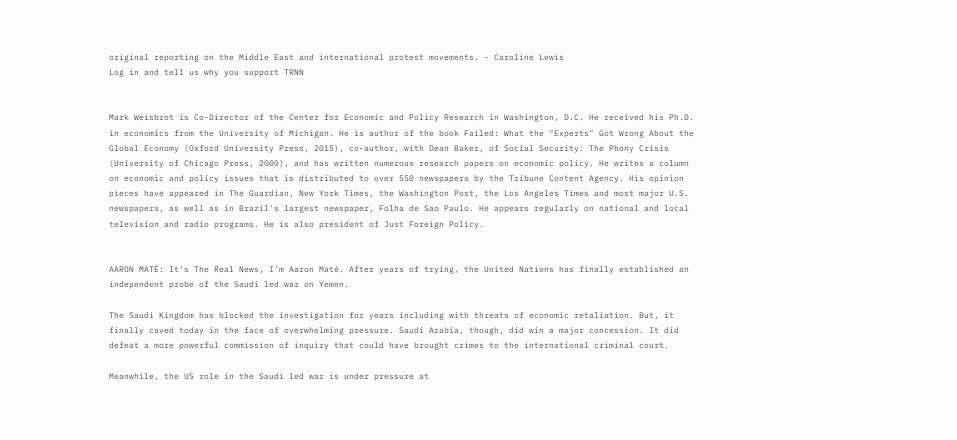original reporting on the Middle East and international protest movements. - Caroline Lewis
Log in and tell us why you support TRNN


Mark Weisbrot is Co-Director of the Center for Economic and Policy Research in Washington, D.C. He received his Ph.D. in economics from the University of Michigan. He is author of the book Failed: What the "Experts" Got Wrong About the Global Economy (Oxford University Press, 2015), co-author, with Dean Baker, of Social Security: The Phony Crisis (University of Chicago Press, 2000), and has written numerous research papers on economic policy. He writes a column on economic and policy issues that is distributed to over 550 newspapers by the Tribune Content Agency. His opinion pieces have appeared in The Guardian, New York Times, the Washington Post, the Los Angeles Times and most major U.S. newspapers, as well as in Brazil's largest newspaper, Folha de Sao Paulo. He appears regularly on national and local television and radio programs. He is also president of Just Foreign Policy.


AARON MATÉ: It's The Real News, I'm Aaron Maté. After years of trying, the United Nations has finally established an independent probe of the Saudi led war on Yemen.

The Saudi Kingdom has blocked the investigation for years including with threats of economic retaliation. But, it finally caved today in the face of overwhelming pressure. Saudi Arabia, though, did win a major concession. It did defeat a more powerful commission of inquiry that could have brought crimes to the international criminal court.

Meanwhile, the US role in the Saudi led war is under pressure at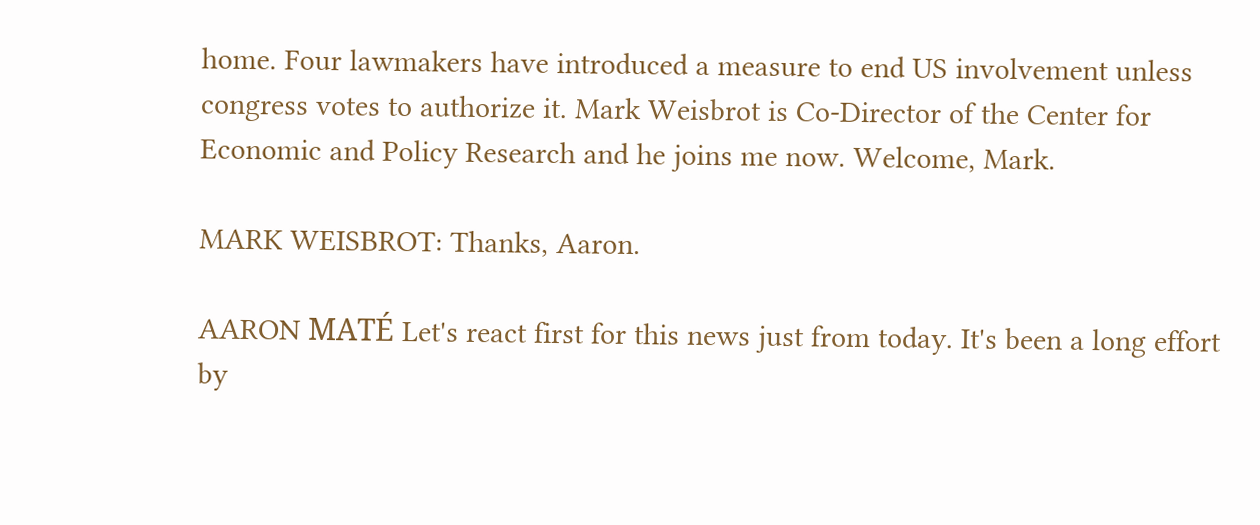home. Four lawmakers have introduced a measure to end US involvement unless congress votes to authorize it. Mark Weisbrot is Co-Director of the Center for Economic and Policy Research and he joins me now. Welcome, Mark.

MARK WEISBROT: Thanks, Aaron.

AARON MATÉ Let's react first for this news just from today. It's been a long effort by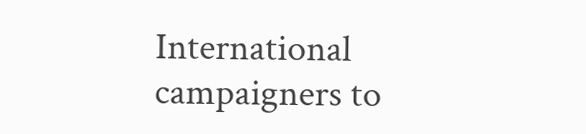International campaigners to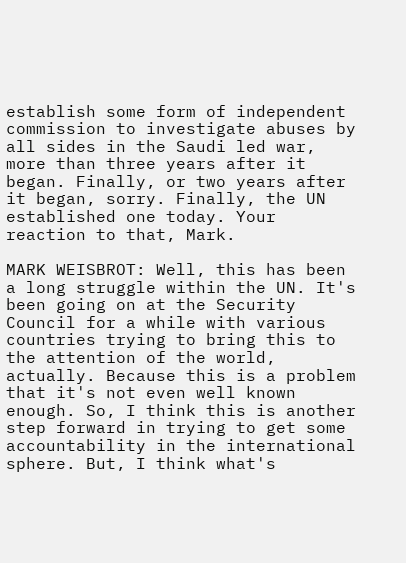establish some form of independent commission to investigate abuses by all sides in the Saudi led war, more than three years after it began. Finally, or two years after it began, sorry. Finally, the UN established one today. Your reaction to that, Mark.

MARK WEISBROT: Well, this has been a long struggle within the UN. It's been going on at the Security Council for a while with various countries trying to bring this to the attention of the world, actually. Because this is a problem that it's not even well known enough. So, I think this is another step forward in trying to get some accountability in the international sphere. But, I think what's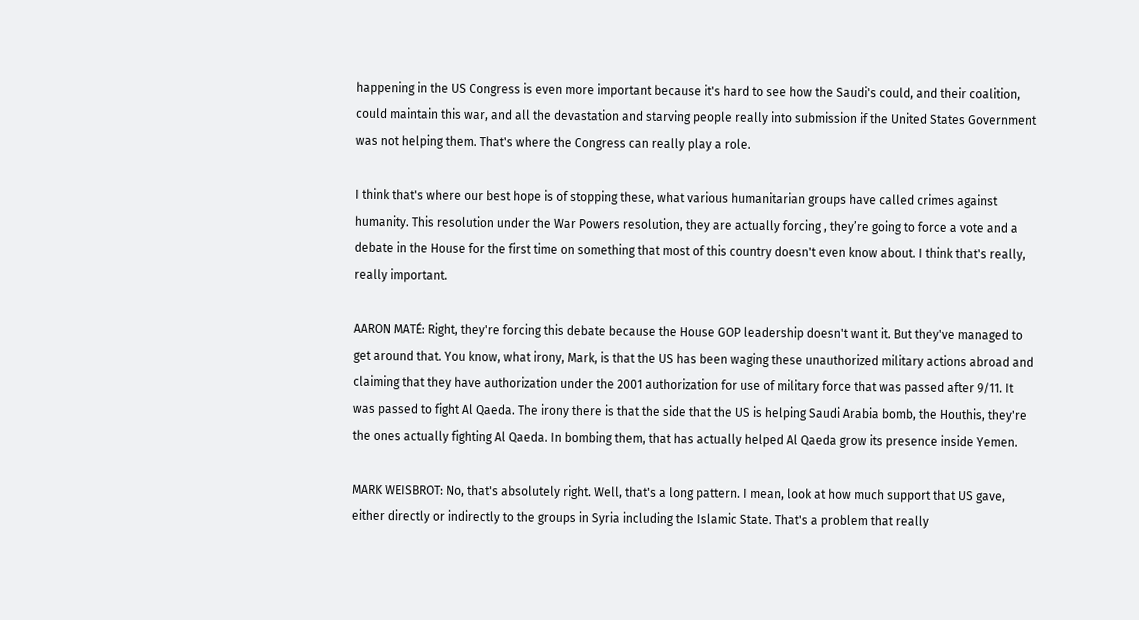happening in the US Congress is even more important because it's hard to see how the Saudi's could, and their coalition, could maintain this war, and all the devastation and starving people really into submission if the United States Government was not helping them. That's where the Congress can really play a role.

I think that's where our best hope is of stopping these, what various humanitarian groups have called crimes against humanity. This resolution under the War Powers resolution, they are actually forcing , they’re going to force a vote and a debate in the House for the first time on something that most of this country doesn't even know about. I think that's really, really important.

AARON MATÉ: Right, they're forcing this debate because the House GOP leadership doesn't want it. But they've managed to get around that. You know, what irony, Mark, is that the US has been waging these unauthorized military actions abroad and claiming that they have authorization under the 2001 authorization for use of military force that was passed after 9/11. It was passed to fight Al Qaeda. The irony there is that the side that the US is helping Saudi Arabia bomb, the Houthis, they're the ones actually fighting Al Qaeda. In bombing them, that has actually helped Al Qaeda grow its presence inside Yemen.

MARK WEISBROT: No, that's absolutely right. Well, that's a long pattern. I mean, look at how much support that US gave, either directly or indirectly to the groups in Syria including the Islamic State. That's a problem that really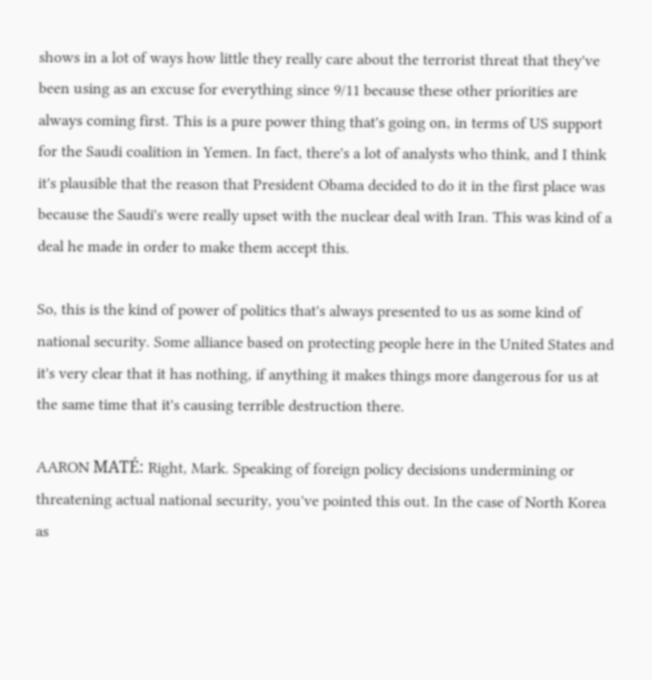shows in a lot of ways how little they really care about the terrorist threat that they've been using as an excuse for everything since 9/11 because these other priorities are always coming first. This is a pure power thing that's going on, in terms of US support for the Saudi coalition in Yemen. In fact, there's a lot of analysts who think, and I think it's plausible that the reason that President Obama decided to do it in the first place was because the Saudi's were really upset with the nuclear deal with Iran. This was kind of a deal he made in order to make them accept this.

So, this is the kind of power of politics that's always presented to us as some kind of national security. Some alliance based on protecting people here in the United States and it's very clear that it has nothing, if anything it makes things more dangerous for us at the same time that it's causing terrible destruction there.

AARON MATÉ: Right, Mark. Speaking of foreign policy decisions undermining or threatening actual national security, you've pointed this out. In the case of North Korea as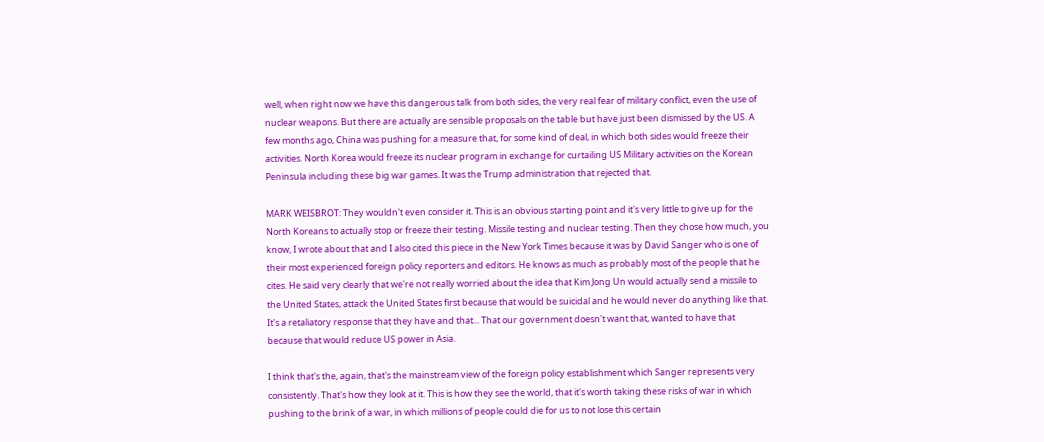well, when right now we have this dangerous talk from both sides, the very real fear of military conflict, even the use of nuclear weapons. But there are actually are sensible proposals on the table but have just been dismissed by the US. A few months ago, China was pushing for a measure that, for some kind of deal, in which both sides would freeze their activities. North Korea would freeze its nuclear program in exchange for curtailing US Military activities on the Korean Peninsula including these big war games. It was the Trump administration that rejected that.

MARK WEISBROT: They wouldn't even consider it. This is an obvious starting point and it's very little to give up for the North Koreans to actually stop or freeze their testing. Missile testing and nuclear testing. Then they chose how much, you know, I wrote about that and I also cited this piece in the New York Times because it was by David Sanger who is one of their most experienced foreign policy reporters and editors. He knows as much as probably most of the people that he cites. He said very clearly that we're not really worried about the idea that Kim Jong Un would actually send a missile to the United States, attack the United States first because that would be suicidal and he would never do anything like that. It's a retaliatory response that they have and that... That our government doesn't want that, wanted to have that because that would reduce US power in Asia.

I think that's the, again, that's the mainstream view of the foreign policy establishment which Sanger represents very consistently. That's how they look at it. This is how they see the world, that it's worth taking these risks of war in which pushing to the brink of a war, in which millions of people could die for us to not lose this certain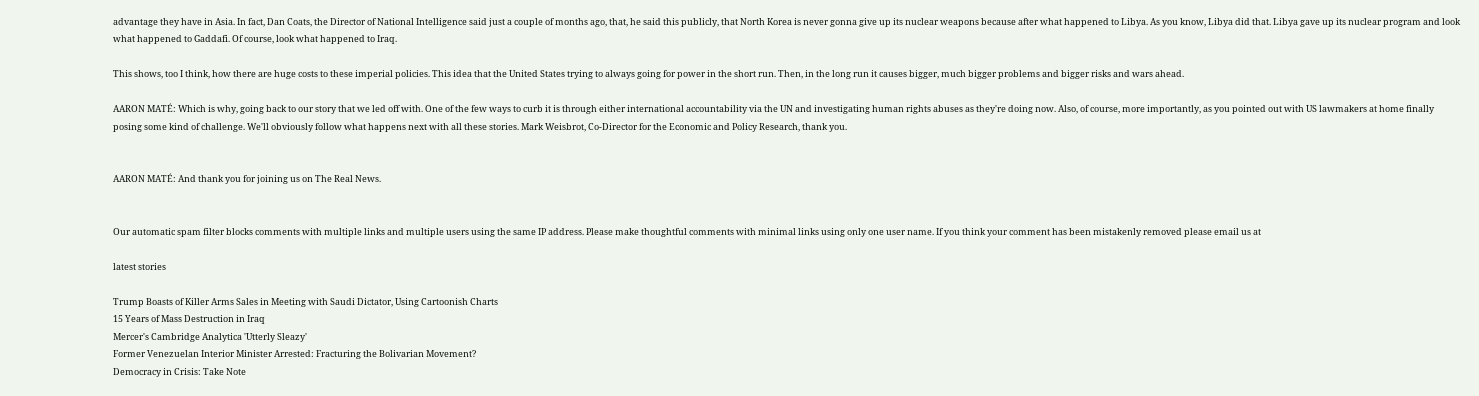advantage they have in Asia. In fact, Dan Coats, the Director of National Intelligence said just a couple of months ago, that, he said this publicly, that North Korea is never gonna give up its nuclear weapons because after what happened to Libya. As you know, Libya did that. Libya gave up its nuclear program and look what happened to Gaddafi. Of course, look what happened to Iraq.

This shows, too I think, how there are huge costs to these imperial policies. This idea that the United States trying to always going for power in the short run. Then, in the long run it causes bigger, much bigger problems and bigger risks and wars ahead.

AARON MATÉ: Which is why, going back to our story that we led off with. One of the few ways to curb it is through either international accountability via the UN and investigating human rights abuses as they're doing now. Also, of course, more importantly, as you pointed out with US lawmakers at home finally posing some kind of challenge. We'll obviously follow what happens next with all these stories. Mark Weisbrot, Co-Director for the Economic and Policy Research, thank you.


AARON MATÉ: And thank you for joining us on The Real News.


Our automatic spam filter blocks comments with multiple links and multiple users using the same IP address. Please make thoughtful comments with minimal links using only one user name. If you think your comment has been mistakenly removed please email us at

latest stories

Trump Boasts of Killer Arms Sales in Meeting with Saudi Dictator, Using Cartoonish Charts
15 Years of Mass Destruction in Iraq
Mercer's Cambridge Analytica 'Utterly Sleazy'
Former Venezuelan Interior Minister Arrested: Fracturing the Bolivarian Movement?
Democracy in Crisis: Take Note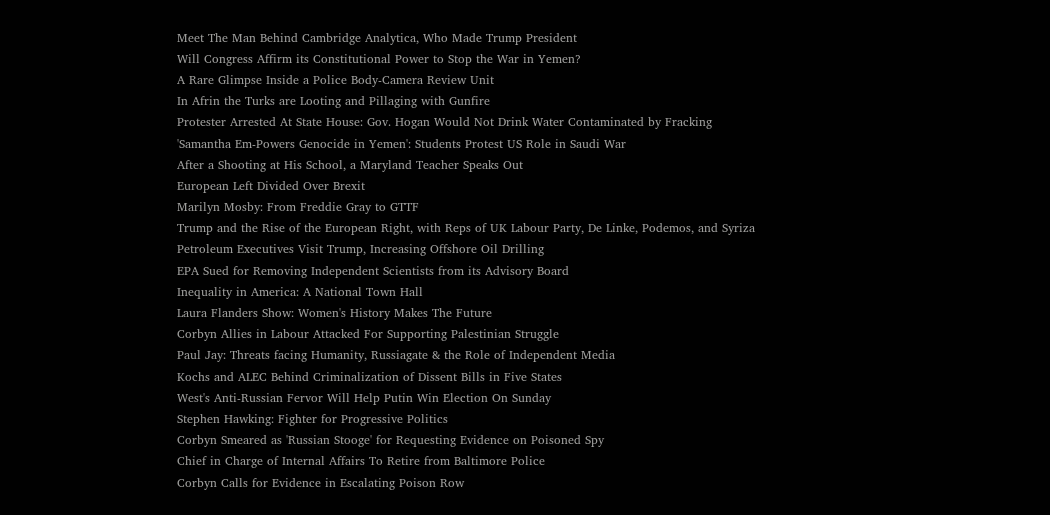Meet The Man Behind Cambridge Analytica, Who Made Trump President
Will Congress Affirm its Constitutional Power to Stop the War in Yemen?
A Rare Glimpse Inside a Police Body-Camera Review Unit
In Afrin the Turks are Looting and Pillaging with Gunfire
Protester Arrested At State House: Gov. Hogan Would Not Drink Water Contaminated by Fracking
'Samantha Em-Powers Genocide in Yemen': Students Protest US Role in Saudi War
After a Shooting at His School, a Maryland Teacher Speaks Out
European Left Divided Over Brexit
Marilyn Mosby: From Freddie Gray to GTTF
Trump and the Rise of the European Right, with Reps of UK Labour Party, De Linke, Podemos, and Syriza
Petroleum Executives Visit Trump, Increasing Offshore Oil Drilling
EPA Sued for Removing Independent Scientists from its Advisory Board
Inequality in America: A National Town Hall
Laura Flanders Show: Women's History Makes The Future
Corbyn Allies in Labour Attacked For Supporting Palestinian Struggle
Paul Jay: Threats facing Humanity, Russiagate & the Role of Independent Media
Kochs and ALEC Behind Criminalization of Dissent Bills in Five States
West's Anti-Russian Fervor Will Help Putin Win Election On Sunday
Stephen Hawking: Fighter for Progressive Politics
Corbyn Smeared as 'Russian Stooge' for Requesting Evidence on Poisoned Spy
Chief in Charge of Internal Affairs To Retire from Baltimore Police
Corbyn Calls for Evidence in Escalating Poison Row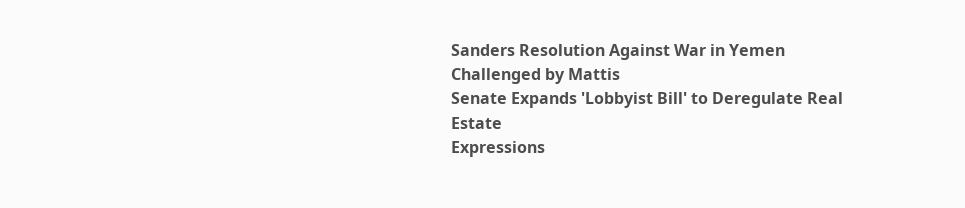Sanders Resolution Against War in Yemen Challenged by Mattis
Senate Expands 'Lobbyist Bill' to Deregulate Real Estate
Expressions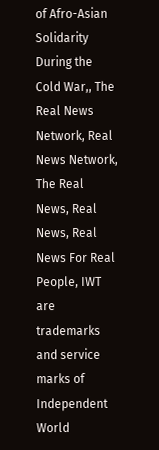of Afro-Asian Solidarity During the Cold War,, The Real News Network, Real News Network, The Real News, Real News, Real News For Real People, IWT are trademarks and service marks of Independent World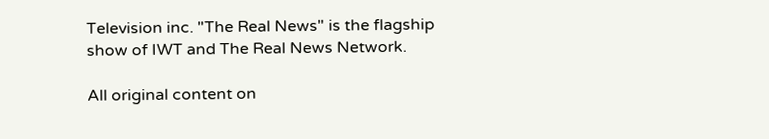Television inc. "The Real News" is the flagship show of IWT and The Real News Network.

All original content on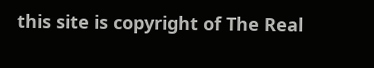this site is copyright of The Real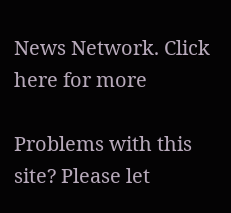News Network. Click here for more

Problems with this site? Please let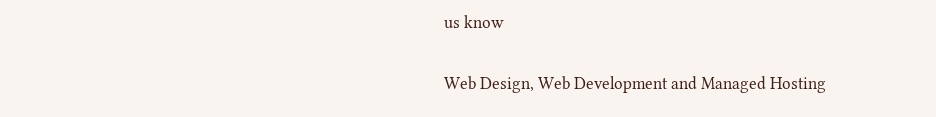us know

Web Design, Web Development and Managed Hosting